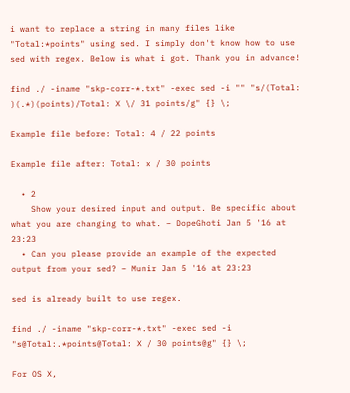i want to replace a string in many files like "Total:*points" using sed. I simply don't know how to use sed with regex. Below is what i got. Thank you in advance!

find ./ -iname "skp-corr-*.txt" -exec sed -i "" "s/(Total: )(.*)(points)/Total: X \/ 31 points/g" {} \;

Example file before: Total: 4 / 22 points

Example file after: Total: x / 30 points

  • 2
    Show your desired input and output. Be specific about what you are changing to what. – DopeGhoti Jan 5 '16 at 23:23
  • Can you please provide an example of the expected output from your sed? – Munir Jan 5 '16 at 23:23

sed is already built to use regex.

find ./ -iname "skp-corr-*.txt" -exec sed -i "s@Total:.*points@Total: X / 30 points@g" {} \;

For OS X,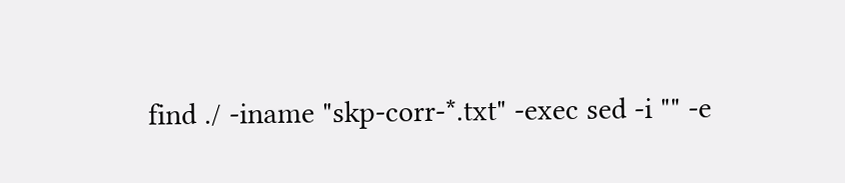find ./ -iname "skp-corr-*.txt" -exec sed -i "" -e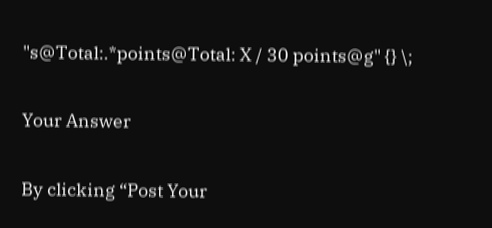"s@Total:.*points@Total: X / 30 points@g" {} \;

Your Answer

By clicking “Post Your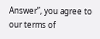Answer”, you agree to our terms of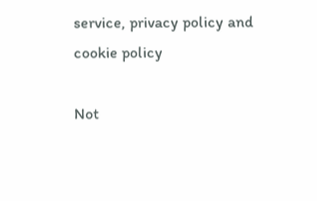service, privacy policy and cookie policy

Not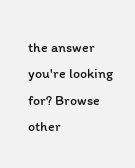the answer you're looking for? Browse other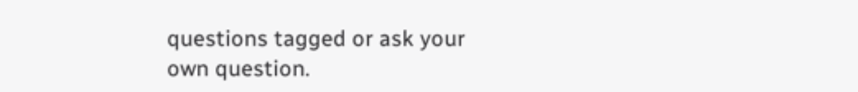questions tagged or ask your own question.